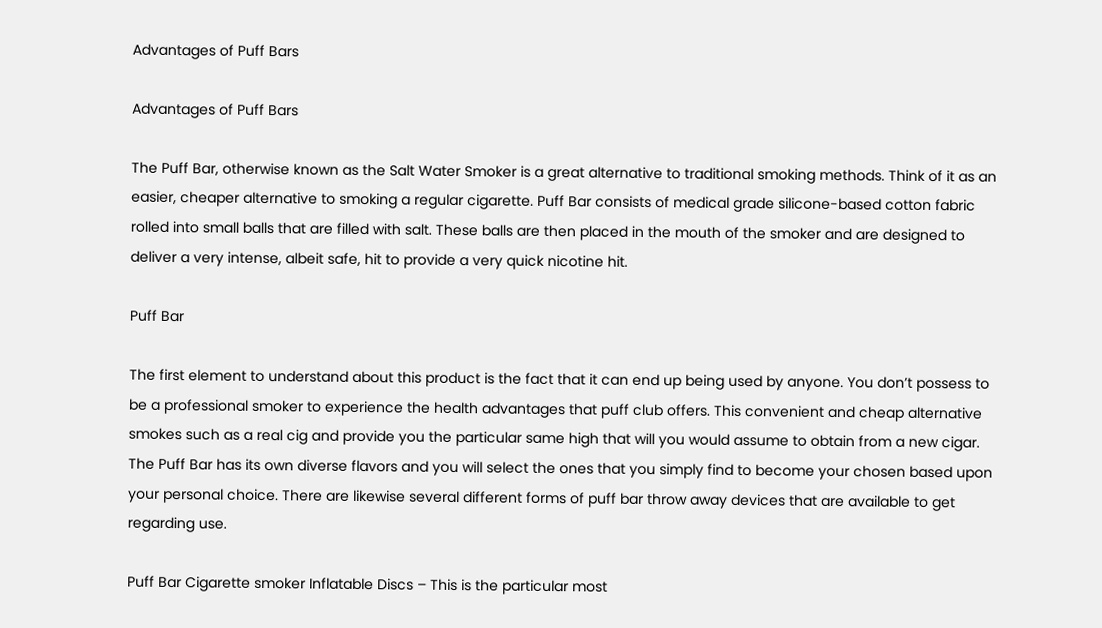Advantages of Puff Bars

Advantages of Puff Bars

The Puff Bar, otherwise known as the Salt Water Smoker is a great alternative to traditional smoking methods. Think of it as an easier, cheaper alternative to smoking a regular cigarette. Puff Bar consists of medical grade silicone-based cotton fabric rolled into small balls that are filled with salt. These balls are then placed in the mouth of the smoker and are designed to deliver a very intense, albeit safe, hit to provide a very quick nicotine hit.

Puff Bar

The first element to understand about this product is the fact that it can end up being used by anyone. You don’t possess to be a professional smoker to experience the health advantages that puff club offers. This convenient and cheap alternative smokes such as a real cig and provide you the particular same high that will you would assume to obtain from a new cigar. The Puff Bar has its own diverse flavors and you will select the ones that you simply find to become your chosen based upon your personal choice. There are likewise several different forms of puff bar throw away devices that are available to get regarding use.

Puff Bar Cigarette smoker Inflatable Discs – This is the particular most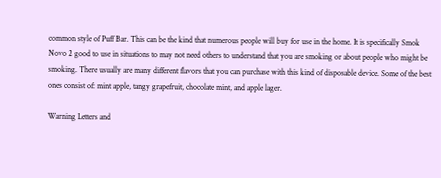common style of Puff Bar. This can be the kind that numerous people will buy for use in the home. It is specifically Smok Novo 2 good to use in situations to may not need others to understand that you are smoking or about people who might be smoking. There usually are many different flavors that you can purchase with this kind of disposable device. Some of the best ones consist of: mint apple, tangy grapefruit, chocolate mint, and apple lager.

Warning Letters and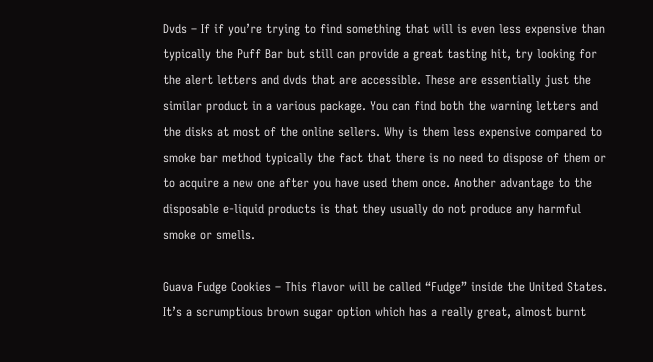Dvds – If if you’re trying to find something that will is even less expensive than typically the Puff Bar but still can provide a great tasting hit, try looking for the alert letters and dvds that are accessible. These are essentially just the similar product in a various package. You can find both the warning letters and the disks at most of the online sellers. Why is them less expensive compared to smoke bar method typically the fact that there is no need to dispose of them or to acquire a new one after you have used them once. Another advantage to the disposable e-liquid products is that they usually do not produce any harmful smoke or smells.

Guava Fudge Cookies – This flavor will be called “Fudge” inside the United States. It’s a scrumptious brown sugar option which has a really great, almost burnt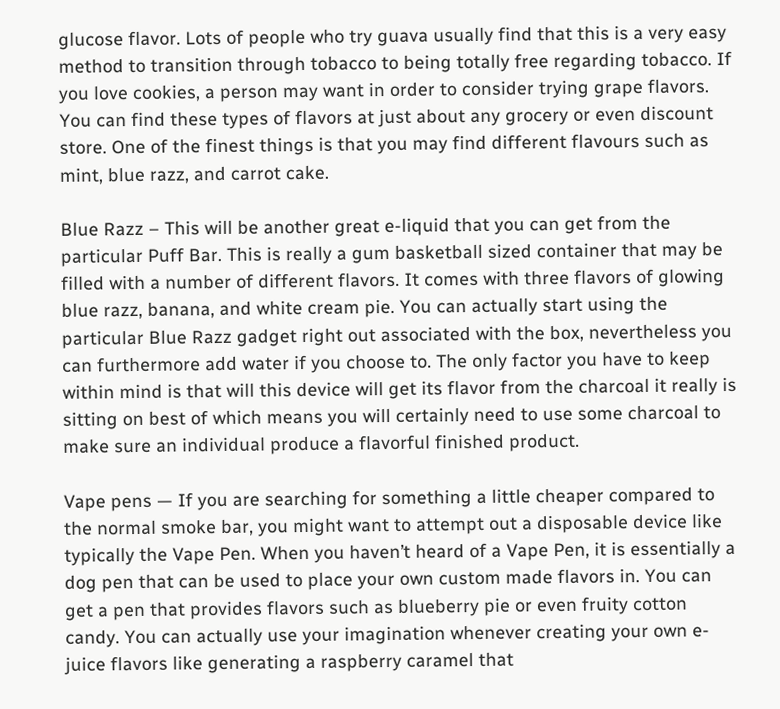glucose flavor. Lots of people who try guava usually find that this is a very easy method to transition through tobacco to being totally free regarding tobacco. If you love cookies, a person may want in order to consider trying grape flavors. You can find these types of flavors at just about any grocery or even discount store. One of the finest things is that you may find different flavours such as mint, blue razz, and carrot cake.

Blue Razz – This will be another great e-liquid that you can get from the particular Puff Bar. This is really a gum basketball sized container that may be filled with a number of different flavors. It comes with three flavors of glowing blue razz, banana, and white cream pie. You can actually start using the particular Blue Razz gadget right out associated with the box, nevertheless you can furthermore add water if you choose to. The only factor you have to keep within mind is that will this device will get its flavor from the charcoal it really is sitting on best of which means you will certainly need to use some charcoal to make sure an individual produce a flavorful finished product.

Vape pens — If you are searching for something a little cheaper compared to the normal smoke bar, you might want to attempt out a disposable device like typically the Vape Pen. When you haven’t heard of a Vape Pen, it is essentially a dog pen that can be used to place your own custom made flavors in. You can get a pen that provides flavors such as blueberry pie or even fruity cotton candy. You can actually use your imagination whenever creating your own e-juice flavors like generating a raspberry caramel that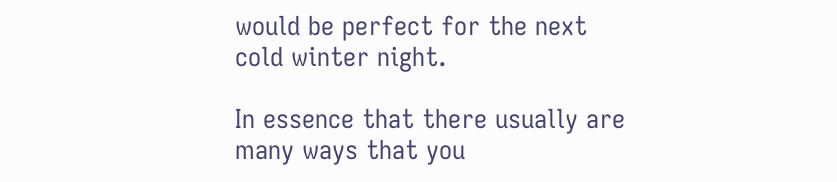would be perfect for the next cold winter night.

In essence that there usually are many ways that you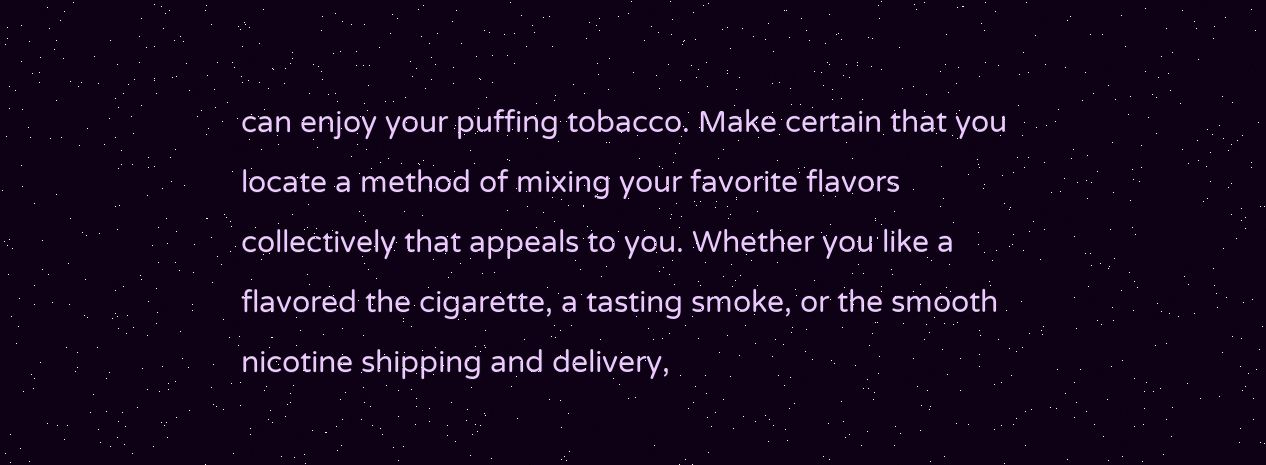can enjoy your puffing tobacco. Make certain that you locate a method of mixing your favorite flavors collectively that appeals to you. Whether you like a flavored the cigarette, a tasting smoke, or the smooth nicotine shipping and delivery,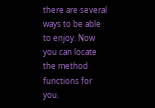there are several ways to be able to enjoy. Now you can locate the method functions for you.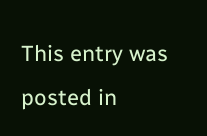This entry was posted in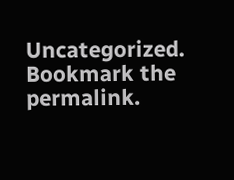Uncategorized. Bookmark the permalink.